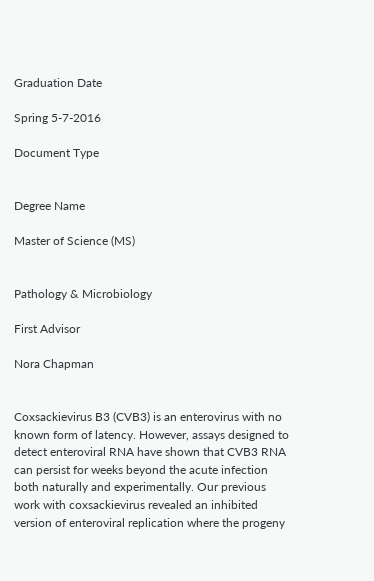Graduation Date

Spring 5-7-2016

Document Type


Degree Name

Master of Science (MS)


Pathology & Microbiology

First Advisor

Nora Chapman


Coxsackievirus B3 (CVB3) is an enterovirus with no known form of latency. However, assays designed to detect enteroviral RNA have shown that CVB3 RNA can persist for weeks beyond the acute infection both naturally and experimentally. Our previous work with coxsackievirus revealed an inhibited version of enteroviral replication where the progeny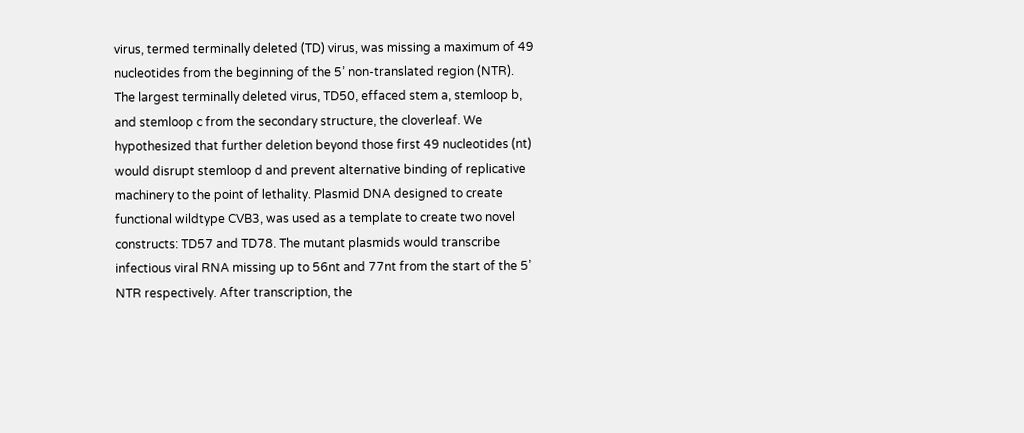virus, termed terminally deleted (TD) virus, was missing a maximum of 49 nucleotides from the beginning of the 5’ non-translated region (NTR). The largest terminally deleted virus, TD50, effaced stem a, stemloop b, and stemloop c from the secondary structure, the cloverleaf. We hypothesized that further deletion beyond those first 49 nucleotides (nt) would disrupt stemloop d and prevent alternative binding of replicative machinery to the point of lethality. Plasmid DNA designed to create functional wildtype CVB3, was used as a template to create two novel constructs: TD57 and TD78. The mutant plasmids would transcribe infectious viral RNA missing up to 56nt and 77nt from the start of the 5’ NTR respectively. After transcription, the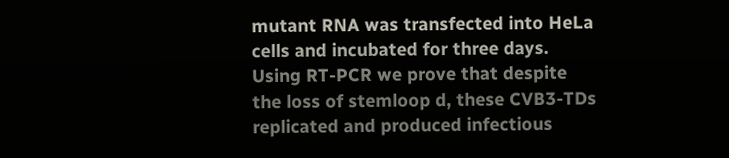mutant RNA was transfected into HeLa cells and incubated for three days. Using RT-PCR we prove that despite the loss of stemloop d, these CVB3-TDs replicated and produced infectious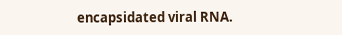encapsidated viral RNA.